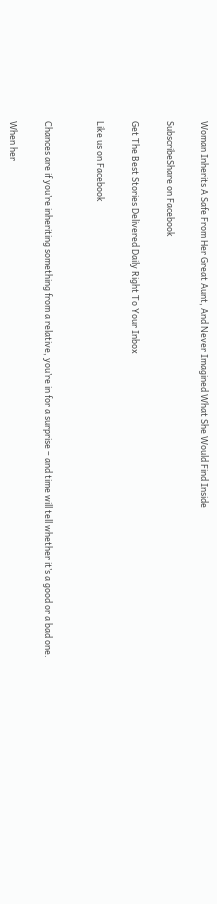Woman Inherits A Safe From Her Great Aunt, And Never Imagined What She Would Find Inside

SubscribeShare on Facebook

Get The Best Stories Delivered Daily Right To Your Inbox

Like us on Facebook


Chances are if you’re inheriting something from a relative, you’re in for a surprise – and time will tell whether it’s a good or a bad one.

When her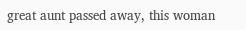great aunt passed away, this woman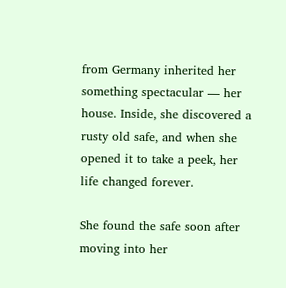from Germany inherited her something spectacular — her house. Inside, she discovered a rusty old safe, and when she opened it to take a peek, her life changed forever.

She found the safe soon after moving into her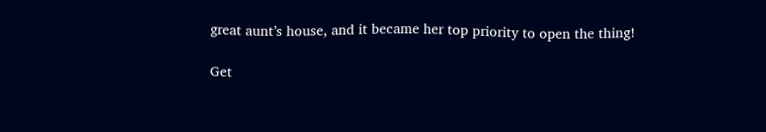great aunt’s house, and it became her top priority to open the thing!

Get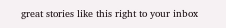great stories like this right to your inbox